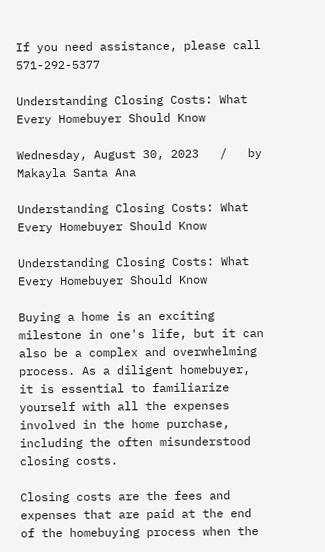If you need assistance, please call 571-292-5377

Understanding Closing Costs: What Every Homebuyer Should Know

Wednesday, August 30, 2023   /   by Makayla Santa Ana

Understanding Closing Costs: What Every Homebuyer Should Know

Understanding Closing Costs: What Every Homebuyer Should Know

Buying a home is an exciting milestone in one's life, but it can also be a complex and overwhelming process. As a diligent homebuyer, it is essential to familiarize yourself with all the expenses involved in the home purchase, including the often misunderstood closing costs.

Closing costs are the fees and expenses that are paid at the end of the homebuying process when the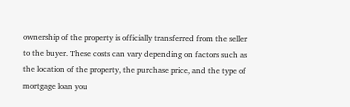ownership of the property is officially transferred from the seller to the buyer. These costs can vary depending on factors such as the location of the property, the purchase price, and the type of mortgage loan you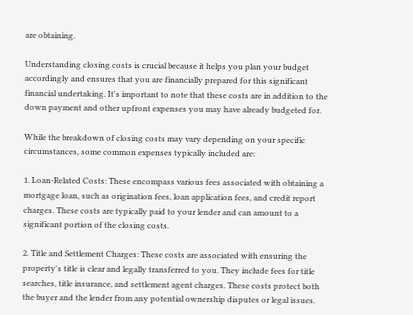are obtaining.

Understanding closing costs is crucial because it helps you plan your budget accordingly and ensures that you are financially prepared for this significant financial undertaking. It's important to note that these costs are in addition to the down payment and other upfront expenses you may have already budgeted for.

While the breakdown of closing costs may vary depending on your specific circumstances, some common expenses typically included are:

1. Loan-Related Costs: These encompass various fees associated with obtaining a mortgage loan, such as origination fees, loan application fees, and credit report charges. These costs are typically paid to your lender and can amount to a significant portion of the closing costs.

2. Title and Settlement Charges: These costs are associated with ensuring the property's title is clear and legally transferred to you. They include fees for title searches, title insurance, and settlement agent charges. These costs protect both the buyer and the lender from any potential ownership disputes or legal issues.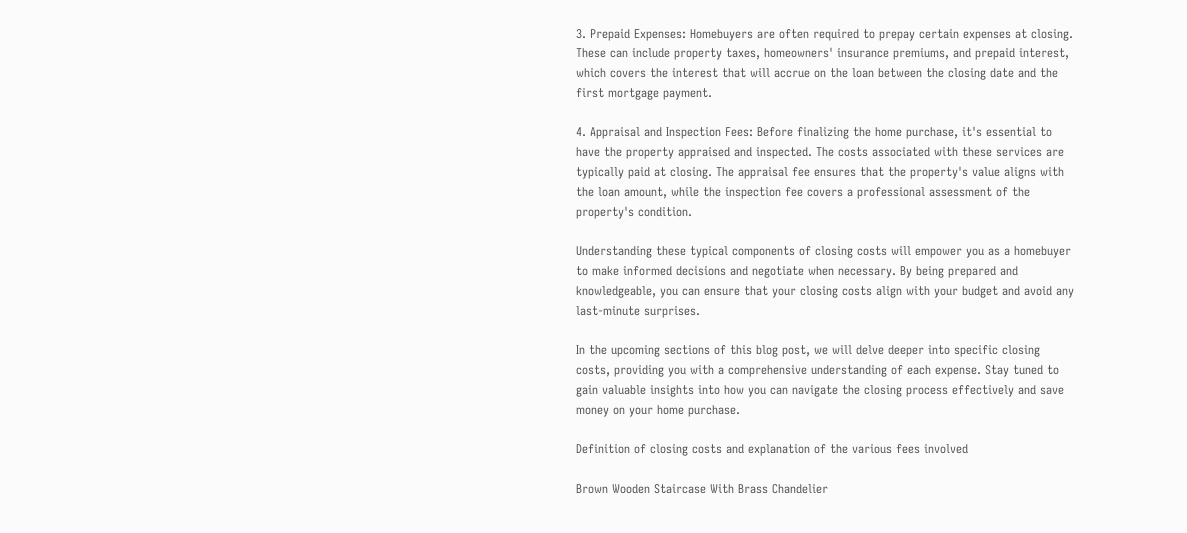3. Prepaid Expenses: Homebuyers are often required to prepay certain expenses at closing. These can include property taxes, homeowners' insurance premiums, and prepaid interest, which covers the interest that will accrue on the loan between the closing date and the first mortgage payment.

4. Appraisal and Inspection Fees: Before finalizing the home purchase, it's essential to have the property appraised and inspected. The costs associated with these services are typically paid at closing. The appraisal fee ensures that the property's value aligns with the loan amount, while the inspection fee covers a professional assessment of the property's condition.

Understanding these typical components of closing costs will empower you as a homebuyer to make informed decisions and negotiate when necessary. By being prepared and knowledgeable, you can ensure that your closing costs align with your budget and avoid any last-minute surprises.

In the upcoming sections of this blog post, we will delve deeper into specific closing costs, providing you with a comprehensive understanding of each expense. Stay tuned to gain valuable insights into how you can navigate the closing process effectively and save money on your home purchase.

Definition of closing costs and explanation of the various fees involved

Brown Wooden Staircase With Brass Chandelier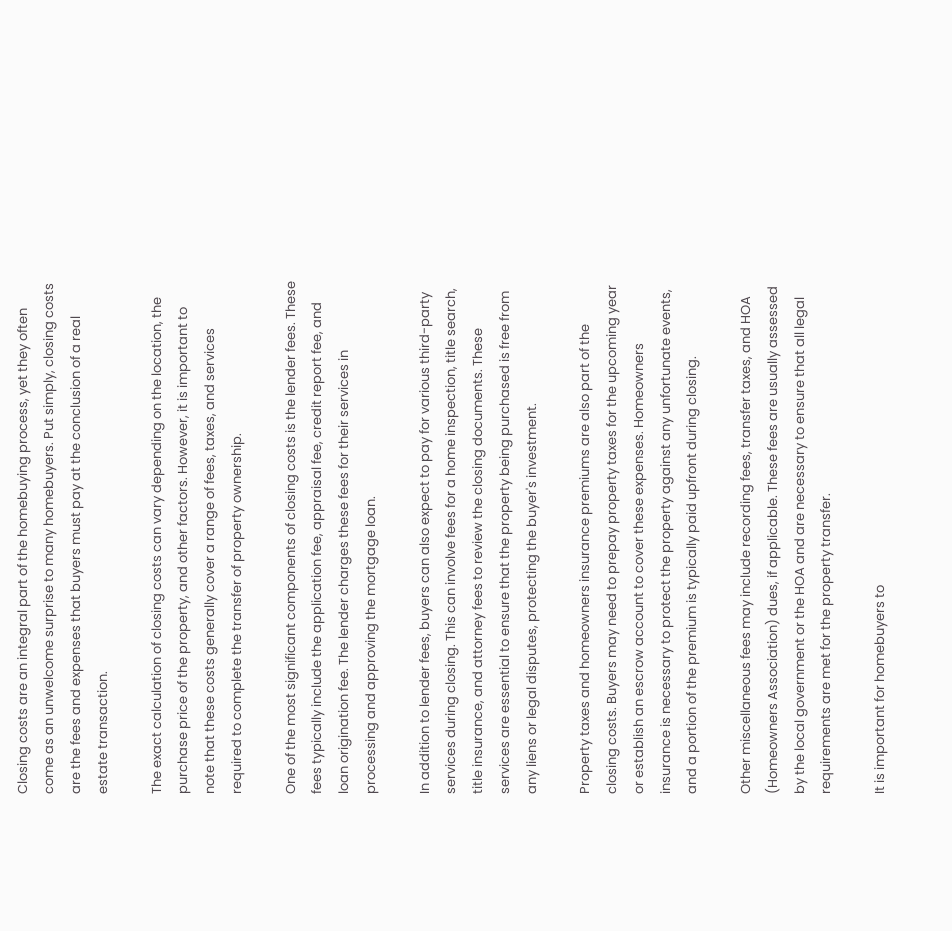Closing costs are an integral part of the homebuying process, yet they often come as an unwelcome surprise to many homebuyers. Put simply, closing costs are the fees and expenses that buyers must pay at the conclusion of a real estate transaction.

The exact calculation of closing costs can vary depending on the location, the purchase price of the property, and other factors. However, it is important to note that these costs generally cover a range of fees, taxes, and services required to complete the transfer of property ownership.

One of the most significant components of closing costs is the lender fees. These fees typically include the application fee, appraisal fee, credit report fee, and loan origination fee. The lender charges these fees for their services in processing and approving the mortgage loan.

In addition to lender fees, buyers can also expect to pay for various third-party services during closing. This can involve fees for a home inspection, title search, title insurance, and attorney fees to review the closing documents. These services are essential to ensure that the property being purchased is free from any liens or legal disputes, protecting the buyer's investment.

Property taxes and homeowners insurance premiums are also part of the closing costs. Buyers may need to prepay property taxes for the upcoming year or establish an escrow account to cover these expenses. Homeowners insurance is necessary to protect the property against any unfortunate events, and a portion of the premium is typically paid upfront during closing.

Other miscellaneous fees may include recording fees, transfer taxes, and HOA (Homeowners Association) dues, if applicable. These fees are usually assessed by the local government or the HOA and are necessary to ensure that all legal requirements are met for the property transfer.

It is important for homebuyers to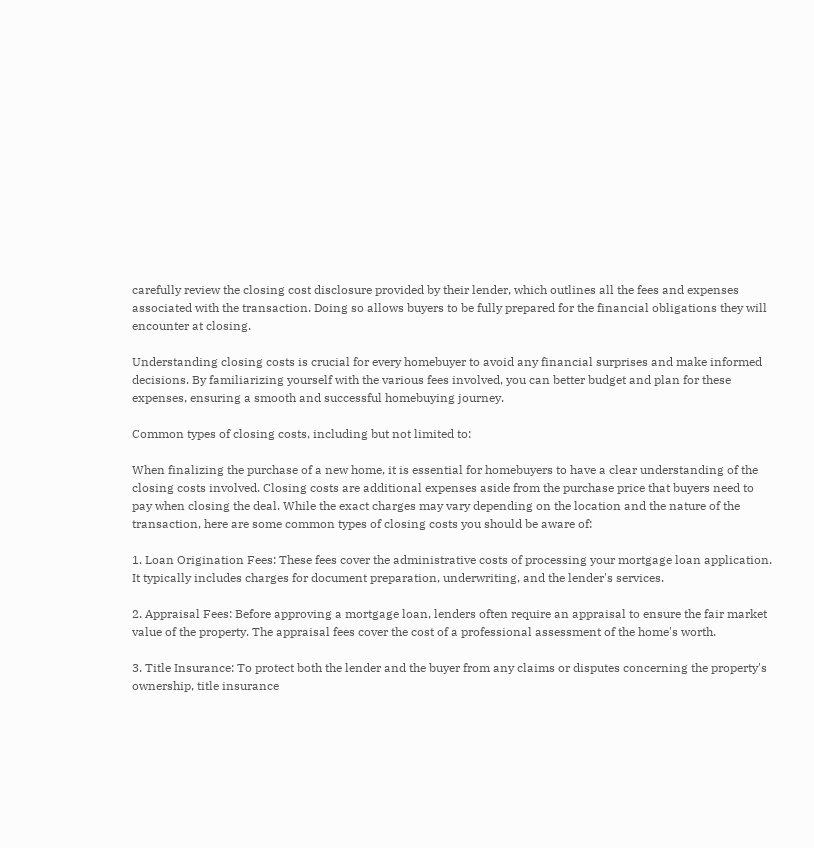carefully review the closing cost disclosure provided by their lender, which outlines all the fees and expenses associated with the transaction. Doing so allows buyers to be fully prepared for the financial obligations they will encounter at closing.

Understanding closing costs is crucial for every homebuyer to avoid any financial surprises and make informed decisions. By familiarizing yourself with the various fees involved, you can better budget and plan for these expenses, ensuring a smooth and successful homebuying journey.

Common types of closing costs, including but not limited to:

When finalizing the purchase of a new home, it is essential for homebuyers to have a clear understanding of the closing costs involved. Closing costs are additional expenses aside from the purchase price that buyers need to pay when closing the deal. While the exact charges may vary depending on the location and the nature of the transaction, here are some common types of closing costs you should be aware of:

1. Loan Origination Fees: These fees cover the administrative costs of processing your mortgage loan application. It typically includes charges for document preparation, underwriting, and the lender's services.

2. Appraisal Fees: Before approving a mortgage loan, lenders often require an appraisal to ensure the fair market value of the property. The appraisal fees cover the cost of a professional assessment of the home's worth.

3. Title Insurance: To protect both the lender and the buyer from any claims or disputes concerning the property's ownership, title insurance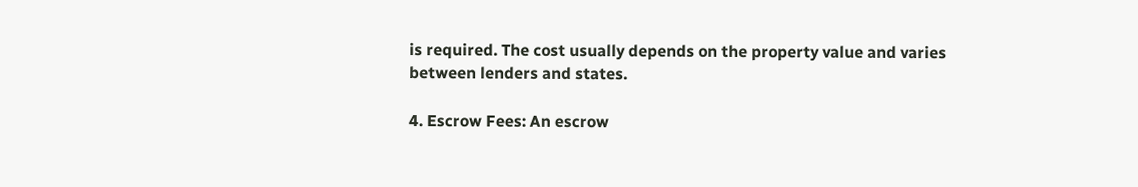is required. The cost usually depends on the property value and varies between lenders and states.

4. Escrow Fees: An escrow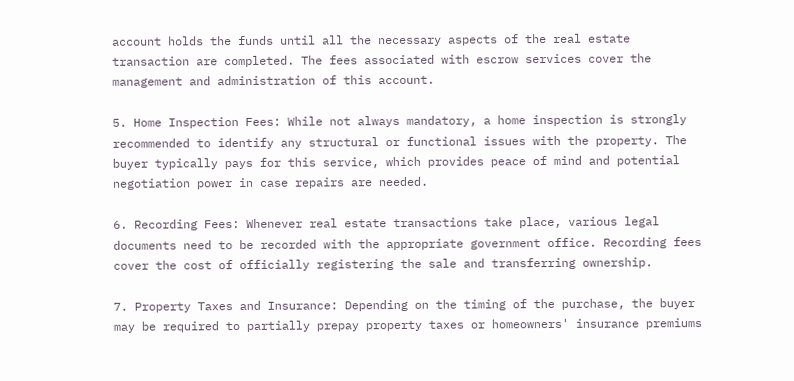account holds the funds until all the necessary aspects of the real estate transaction are completed. The fees associated with escrow services cover the management and administration of this account.

5. Home Inspection Fees: While not always mandatory, a home inspection is strongly recommended to identify any structural or functional issues with the property. The buyer typically pays for this service, which provides peace of mind and potential negotiation power in case repairs are needed.

6. Recording Fees: Whenever real estate transactions take place, various legal documents need to be recorded with the appropriate government office. Recording fees cover the cost of officially registering the sale and transferring ownership.

7. Property Taxes and Insurance: Depending on the timing of the purchase, the buyer may be required to partially prepay property taxes or homeowners' insurance premiums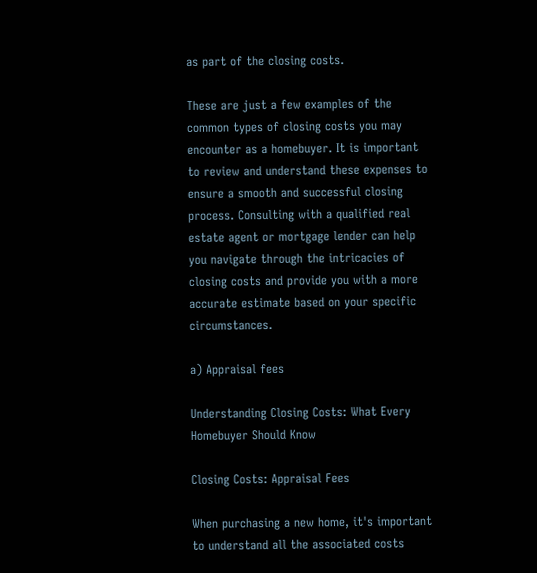as part of the closing costs.

These are just a few examples of the common types of closing costs you may encounter as a homebuyer. It is important to review and understand these expenses to ensure a smooth and successful closing process. Consulting with a qualified real estate agent or mortgage lender can help you navigate through the intricacies of closing costs and provide you with a more accurate estimate based on your specific circumstances.

a) Appraisal fees

Understanding Closing Costs: What Every Homebuyer Should Know

Closing Costs: Appraisal Fees

When purchasing a new home, it's important to understand all the associated costs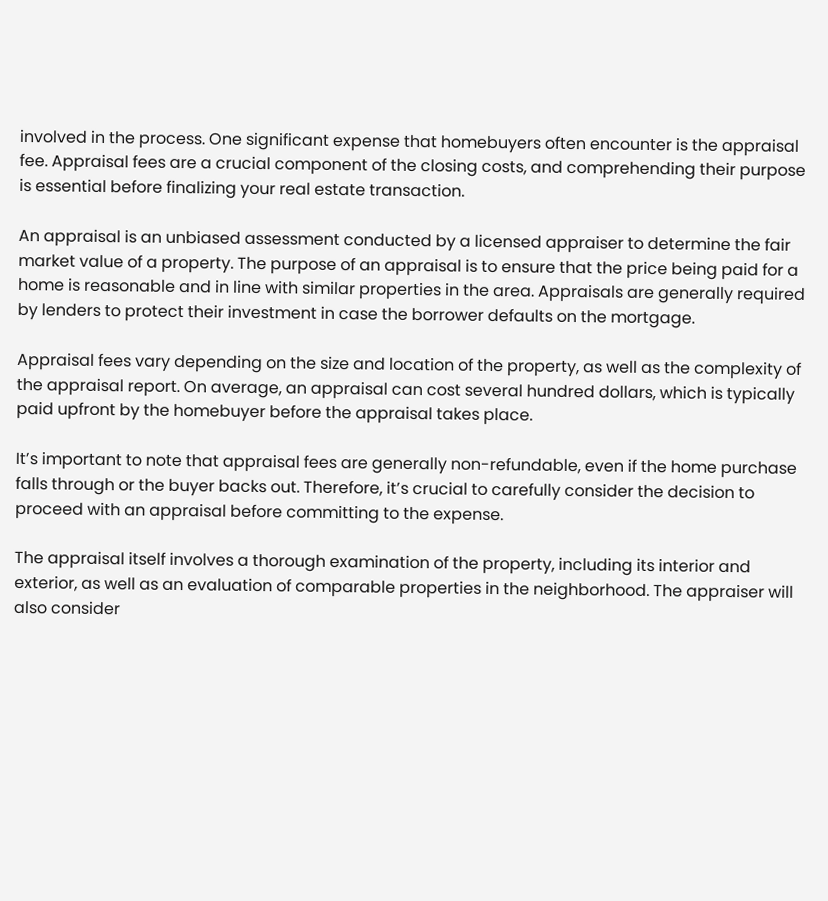involved in the process. One significant expense that homebuyers often encounter is the appraisal fee. Appraisal fees are a crucial component of the closing costs, and comprehending their purpose is essential before finalizing your real estate transaction.

An appraisal is an unbiased assessment conducted by a licensed appraiser to determine the fair market value of a property. The purpose of an appraisal is to ensure that the price being paid for a home is reasonable and in line with similar properties in the area. Appraisals are generally required by lenders to protect their investment in case the borrower defaults on the mortgage.

Appraisal fees vary depending on the size and location of the property, as well as the complexity of the appraisal report. On average, an appraisal can cost several hundred dollars, which is typically paid upfront by the homebuyer before the appraisal takes place.

It’s important to note that appraisal fees are generally non-refundable, even if the home purchase falls through or the buyer backs out. Therefore, it’s crucial to carefully consider the decision to proceed with an appraisal before committing to the expense.

The appraisal itself involves a thorough examination of the property, including its interior and exterior, as well as an evaluation of comparable properties in the neighborhood. The appraiser will also consider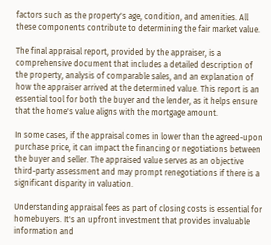factors such as the property's age, condition, and amenities. All these components contribute to determining the fair market value.

The final appraisal report, provided by the appraiser, is a comprehensive document that includes a detailed description of the property, analysis of comparable sales, and an explanation of how the appraiser arrived at the determined value. This report is an essential tool for both the buyer and the lender, as it helps ensure that the home's value aligns with the mortgage amount.

In some cases, if the appraisal comes in lower than the agreed-upon purchase price, it can impact the financing or negotiations between the buyer and seller. The appraised value serves as an objective third-party assessment and may prompt renegotiations if there is a significant disparity in valuation.

Understanding appraisal fees as part of closing costs is essential for homebuyers. It's an upfront investment that provides invaluable information and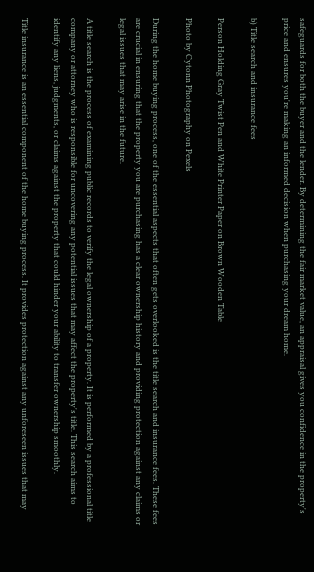safeguards for both the buyer and the lender. By determining the fair market value, an appraisal gives you confidence in the property's price and ensures you're making an informed decision when purchasing your dream home.

b) Title search and insurance fees

Person Holding Gray Twist Pen and White Printer Paper on Brown Wooden Table

Photo by Cytonn Photography on Pexels

During the home buying process, one of the essential aspects that often gets overlooked is the title search and insurance fees. These fees are crucial in ensuring that the property you are purchasing has a clear ownership history and providing protection against any claims or legal issues that may arise in the future.

A title search is the process of examining public records to verify the legal ownership of a property. It is performed by a professional title company or attorney who is responsible for uncovering any potential issues that may affect the property's title. This search aims to identify any liens, judgments, or claims against the property that could hinder your ability to transfer ownership smoothly.

Title insurance is an essential component of the home buying process. It provides protection against any unforeseen issues that may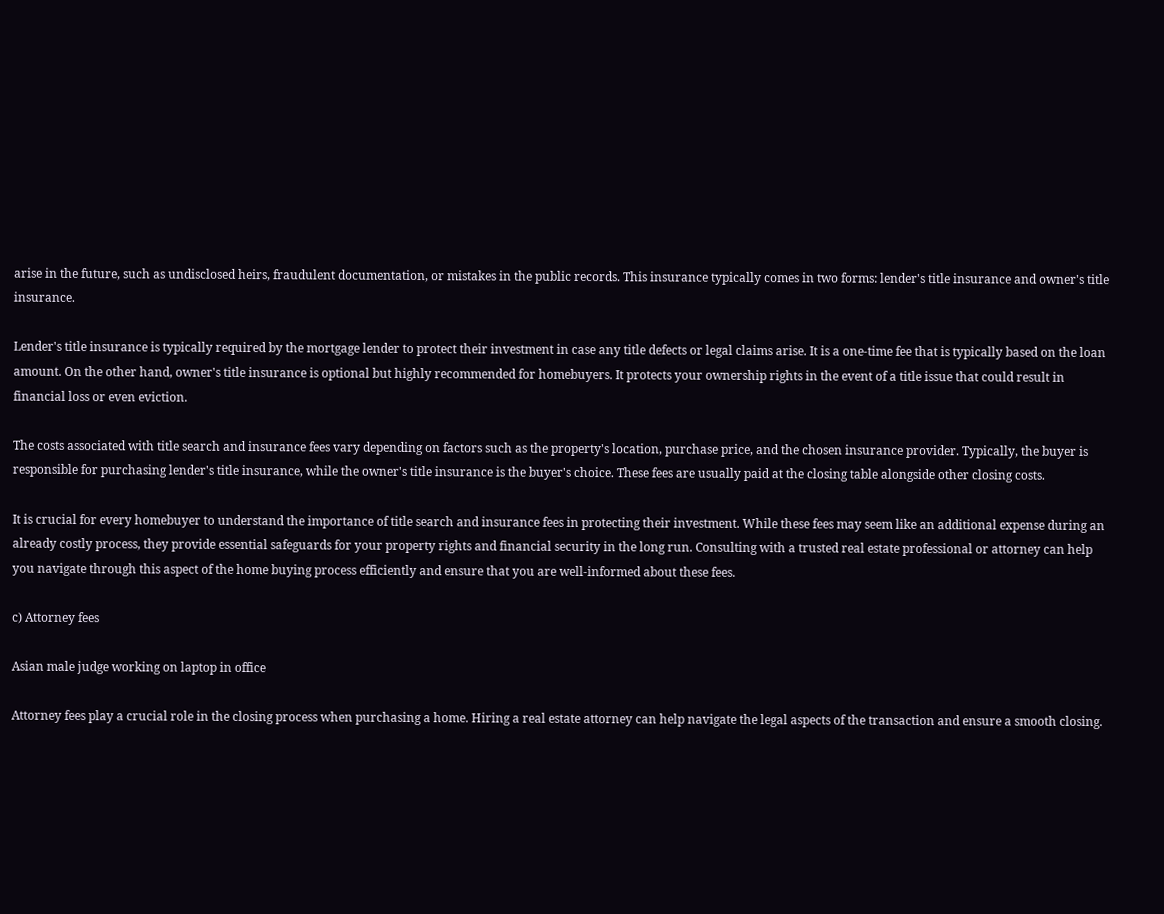arise in the future, such as undisclosed heirs, fraudulent documentation, or mistakes in the public records. This insurance typically comes in two forms: lender's title insurance and owner's title insurance.

Lender's title insurance is typically required by the mortgage lender to protect their investment in case any title defects or legal claims arise. It is a one-time fee that is typically based on the loan amount. On the other hand, owner's title insurance is optional but highly recommended for homebuyers. It protects your ownership rights in the event of a title issue that could result in financial loss or even eviction.

The costs associated with title search and insurance fees vary depending on factors such as the property's location, purchase price, and the chosen insurance provider. Typically, the buyer is responsible for purchasing lender's title insurance, while the owner's title insurance is the buyer's choice. These fees are usually paid at the closing table alongside other closing costs.

It is crucial for every homebuyer to understand the importance of title search and insurance fees in protecting their investment. While these fees may seem like an additional expense during an already costly process, they provide essential safeguards for your property rights and financial security in the long run. Consulting with a trusted real estate professional or attorney can help you navigate through this aspect of the home buying process efficiently and ensure that you are well-informed about these fees.

c) Attorney fees

Asian male judge working on laptop in office

Attorney fees play a crucial role in the closing process when purchasing a home. Hiring a real estate attorney can help navigate the legal aspects of the transaction and ensure a smooth closing.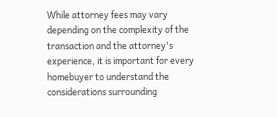While attorney fees may vary depending on the complexity of the transaction and the attorney's experience, it is important for every homebuyer to understand the considerations surrounding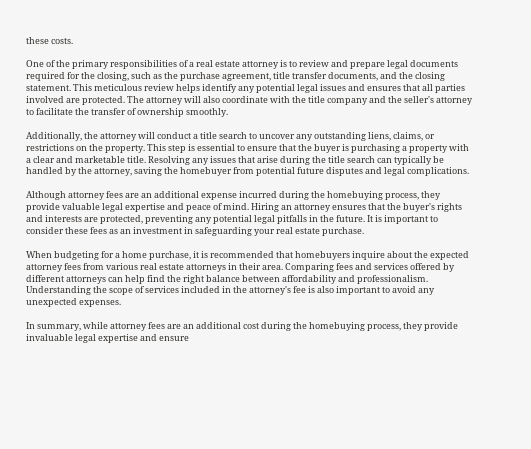these costs.

One of the primary responsibilities of a real estate attorney is to review and prepare legal documents required for the closing, such as the purchase agreement, title transfer documents, and the closing statement. This meticulous review helps identify any potential legal issues and ensures that all parties involved are protected. The attorney will also coordinate with the title company and the seller's attorney to facilitate the transfer of ownership smoothly.

Additionally, the attorney will conduct a title search to uncover any outstanding liens, claims, or restrictions on the property. This step is essential to ensure that the buyer is purchasing a property with a clear and marketable title. Resolving any issues that arise during the title search can typically be handled by the attorney, saving the homebuyer from potential future disputes and legal complications.

Although attorney fees are an additional expense incurred during the homebuying process, they provide valuable legal expertise and peace of mind. Hiring an attorney ensures that the buyer's rights and interests are protected, preventing any potential legal pitfalls in the future. It is important to consider these fees as an investment in safeguarding your real estate purchase.

When budgeting for a home purchase, it is recommended that homebuyers inquire about the expected attorney fees from various real estate attorneys in their area. Comparing fees and services offered by different attorneys can help find the right balance between affordability and professionalism. Understanding the scope of services included in the attorney's fee is also important to avoid any unexpected expenses.

In summary, while attorney fees are an additional cost during the homebuying process, they provide invaluable legal expertise and ensure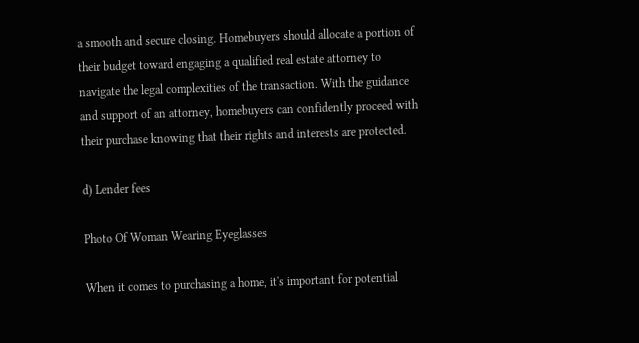a smooth and secure closing. Homebuyers should allocate a portion of their budget toward engaging a qualified real estate attorney to navigate the legal complexities of the transaction. With the guidance and support of an attorney, homebuyers can confidently proceed with their purchase knowing that their rights and interests are protected.

d) Lender fees

Photo Of Woman Wearing Eyeglasses

When it comes to purchasing a home, it's important for potential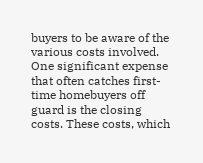buyers to be aware of the various costs involved. One significant expense that often catches first-time homebuyers off guard is the closing costs. These costs, which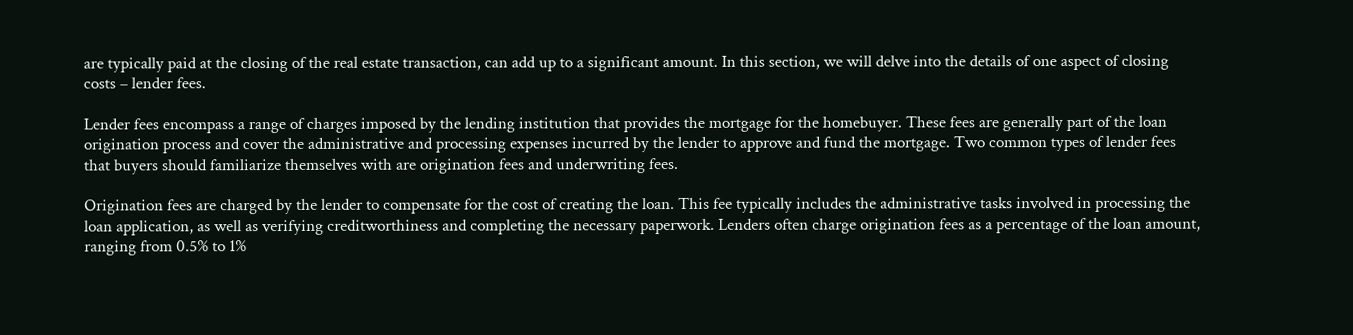are typically paid at the closing of the real estate transaction, can add up to a significant amount. In this section, we will delve into the details of one aspect of closing costs – lender fees.

Lender fees encompass a range of charges imposed by the lending institution that provides the mortgage for the homebuyer. These fees are generally part of the loan origination process and cover the administrative and processing expenses incurred by the lender to approve and fund the mortgage. Two common types of lender fees that buyers should familiarize themselves with are origination fees and underwriting fees.

Origination fees are charged by the lender to compensate for the cost of creating the loan. This fee typically includes the administrative tasks involved in processing the loan application, as well as verifying creditworthiness and completing the necessary paperwork. Lenders often charge origination fees as a percentage of the loan amount, ranging from 0.5% to 1%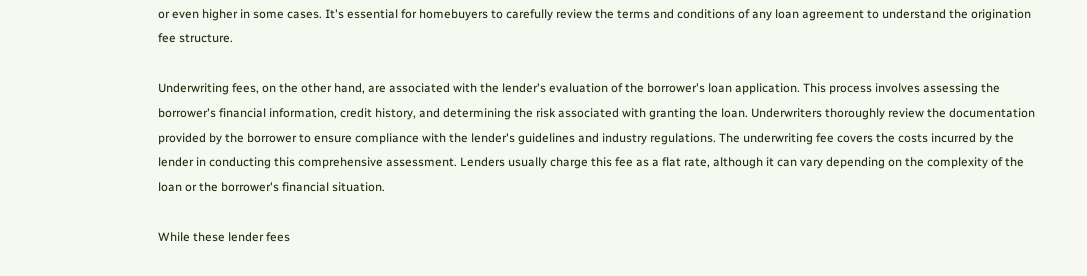or even higher in some cases. It's essential for homebuyers to carefully review the terms and conditions of any loan agreement to understand the origination fee structure.

Underwriting fees, on the other hand, are associated with the lender's evaluation of the borrower's loan application. This process involves assessing the borrower's financial information, credit history, and determining the risk associated with granting the loan. Underwriters thoroughly review the documentation provided by the borrower to ensure compliance with the lender's guidelines and industry regulations. The underwriting fee covers the costs incurred by the lender in conducting this comprehensive assessment. Lenders usually charge this fee as a flat rate, although it can vary depending on the complexity of the loan or the borrower's financial situation.

While these lender fees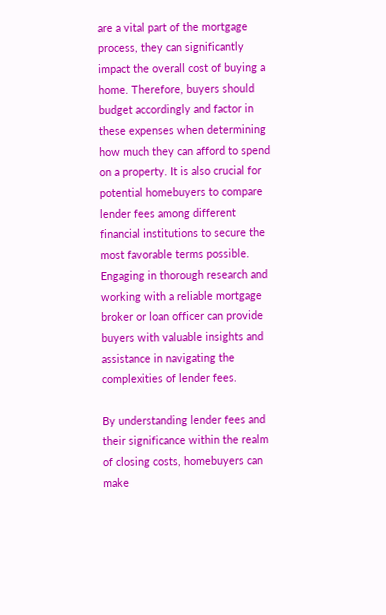are a vital part of the mortgage process, they can significantly impact the overall cost of buying a home. Therefore, buyers should budget accordingly and factor in these expenses when determining how much they can afford to spend on a property. It is also crucial for potential homebuyers to compare lender fees among different financial institutions to secure the most favorable terms possible. Engaging in thorough research and working with a reliable mortgage broker or loan officer can provide buyers with valuable insights and assistance in navigating the complexities of lender fees.

By understanding lender fees and their significance within the realm of closing costs, homebuyers can make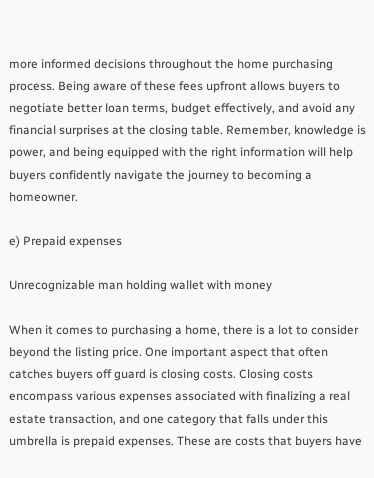more informed decisions throughout the home purchasing process. Being aware of these fees upfront allows buyers to negotiate better loan terms, budget effectively, and avoid any financial surprises at the closing table. Remember, knowledge is power, and being equipped with the right information will help buyers confidently navigate the journey to becoming a homeowner.

e) Prepaid expenses

Unrecognizable man holding wallet with money

When it comes to purchasing a home, there is a lot to consider beyond the listing price. One important aspect that often catches buyers off guard is closing costs. Closing costs encompass various expenses associated with finalizing a real estate transaction, and one category that falls under this umbrella is prepaid expenses. These are costs that buyers have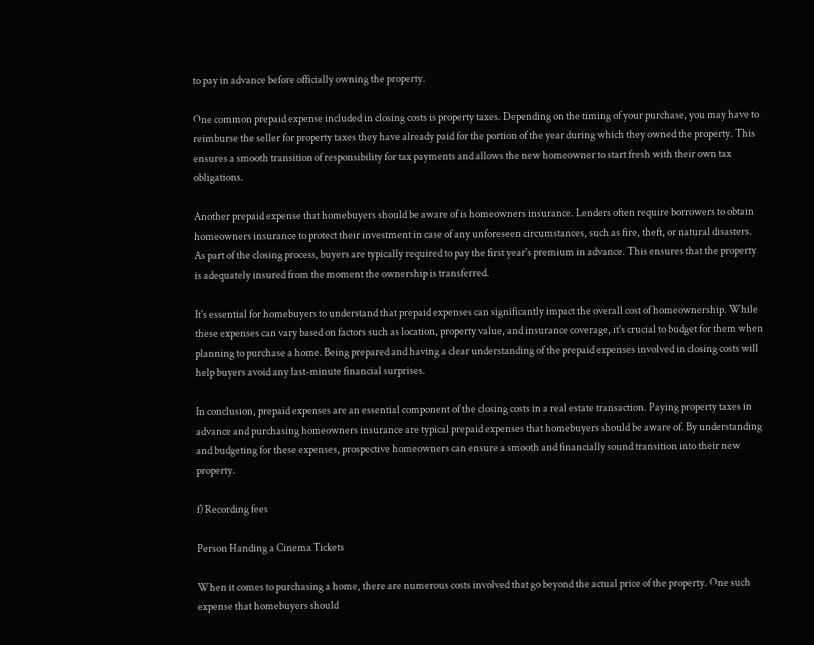to pay in advance before officially owning the property.

One common prepaid expense included in closing costs is property taxes. Depending on the timing of your purchase, you may have to reimburse the seller for property taxes they have already paid for the portion of the year during which they owned the property. This ensures a smooth transition of responsibility for tax payments and allows the new homeowner to start fresh with their own tax obligations.

Another prepaid expense that homebuyers should be aware of is homeowners insurance. Lenders often require borrowers to obtain homeowners insurance to protect their investment in case of any unforeseen circumstances, such as fire, theft, or natural disasters. As part of the closing process, buyers are typically required to pay the first year's premium in advance. This ensures that the property is adequately insured from the moment the ownership is transferred.

It's essential for homebuyers to understand that prepaid expenses can significantly impact the overall cost of homeownership. While these expenses can vary based on factors such as location, property value, and insurance coverage, it's crucial to budget for them when planning to purchase a home. Being prepared and having a clear understanding of the prepaid expenses involved in closing costs will help buyers avoid any last-minute financial surprises.

In conclusion, prepaid expenses are an essential component of the closing costs in a real estate transaction. Paying property taxes in advance and purchasing homeowners insurance are typical prepaid expenses that homebuyers should be aware of. By understanding and budgeting for these expenses, prospective homeowners can ensure a smooth and financially sound transition into their new property.

f) Recording fees

Person Handing a Cinema Tickets

When it comes to purchasing a home, there are numerous costs involved that go beyond the actual price of the property. One such expense that homebuyers should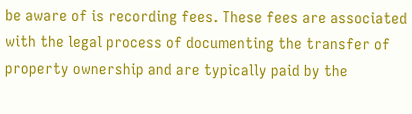be aware of is recording fees. These fees are associated with the legal process of documenting the transfer of property ownership and are typically paid by the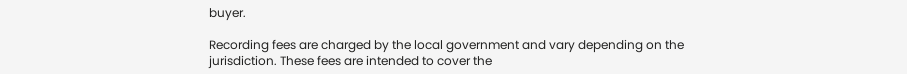buyer.

Recording fees are charged by the local government and vary depending on the jurisdiction. These fees are intended to cover the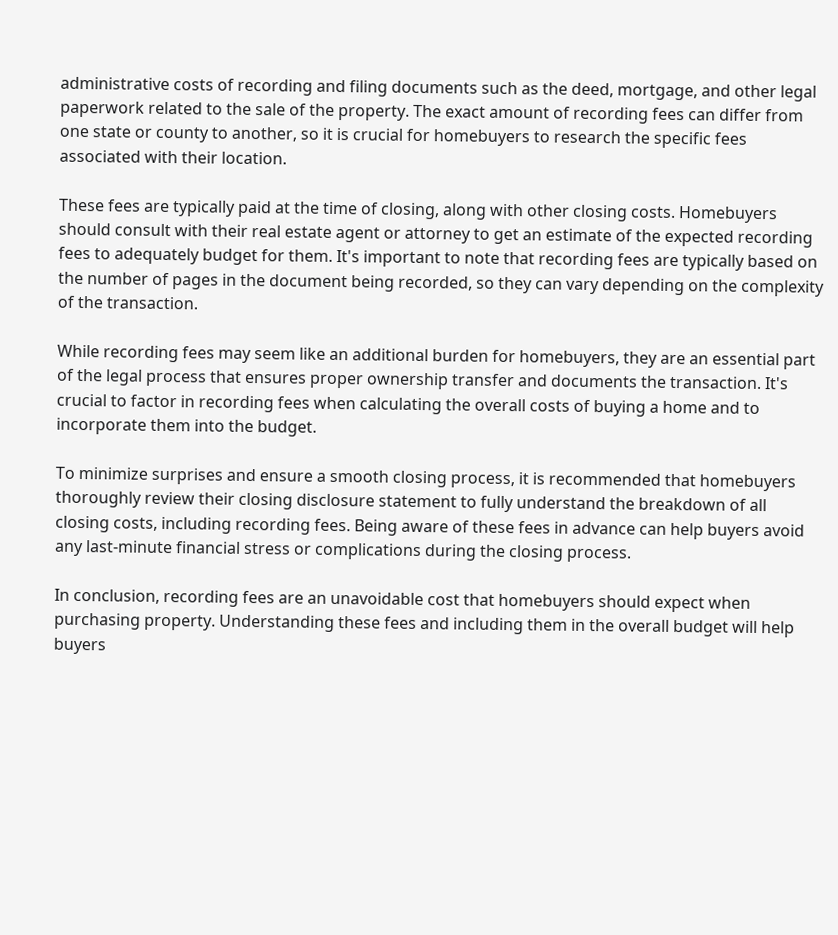administrative costs of recording and filing documents such as the deed, mortgage, and other legal paperwork related to the sale of the property. The exact amount of recording fees can differ from one state or county to another, so it is crucial for homebuyers to research the specific fees associated with their location.

These fees are typically paid at the time of closing, along with other closing costs. Homebuyers should consult with their real estate agent or attorney to get an estimate of the expected recording fees to adequately budget for them. It's important to note that recording fees are typically based on the number of pages in the document being recorded, so they can vary depending on the complexity of the transaction.

While recording fees may seem like an additional burden for homebuyers, they are an essential part of the legal process that ensures proper ownership transfer and documents the transaction. It's crucial to factor in recording fees when calculating the overall costs of buying a home and to incorporate them into the budget.

To minimize surprises and ensure a smooth closing process, it is recommended that homebuyers thoroughly review their closing disclosure statement to fully understand the breakdown of all closing costs, including recording fees. Being aware of these fees in advance can help buyers avoid any last-minute financial stress or complications during the closing process.

In conclusion, recording fees are an unavoidable cost that homebuyers should expect when purchasing property. Understanding these fees and including them in the overall budget will help buyers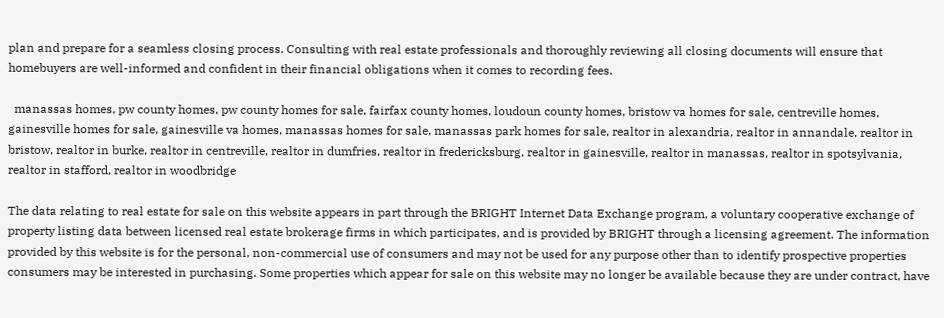plan and prepare for a seamless closing process. Consulting with real estate professionals and thoroughly reviewing all closing documents will ensure that homebuyers are well-informed and confident in their financial obligations when it comes to recording fees.

  manassas homes, pw county homes, pw county homes for sale, fairfax county homes, loudoun county homes, bristow va homes for sale, centreville homes, gainesville homes for sale, gainesville va homes, manassas homes for sale, manassas park homes for sale, realtor in alexandria, realtor in annandale, realtor in bristow, realtor in burke, realtor in centreville, realtor in dumfries, realtor in fredericksburg, realtor in gainesville, realtor in manassas, realtor in spotsylvania, realtor in stafford, realtor in woodbridge

The data relating to real estate for sale on this website appears in part through the BRIGHT Internet Data Exchange program, a voluntary cooperative exchange of property listing data between licensed real estate brokerage firms in which participates, and is provided by BRIGHT through a licensing agreement. The information provided by this website is for the personal, non-commercial use of consumers and may not be used for any purpose other than to identify prospective properties consumers may be interested in purchasing. Some properties which appear for sale on this website may no longer be available because they are under contract, have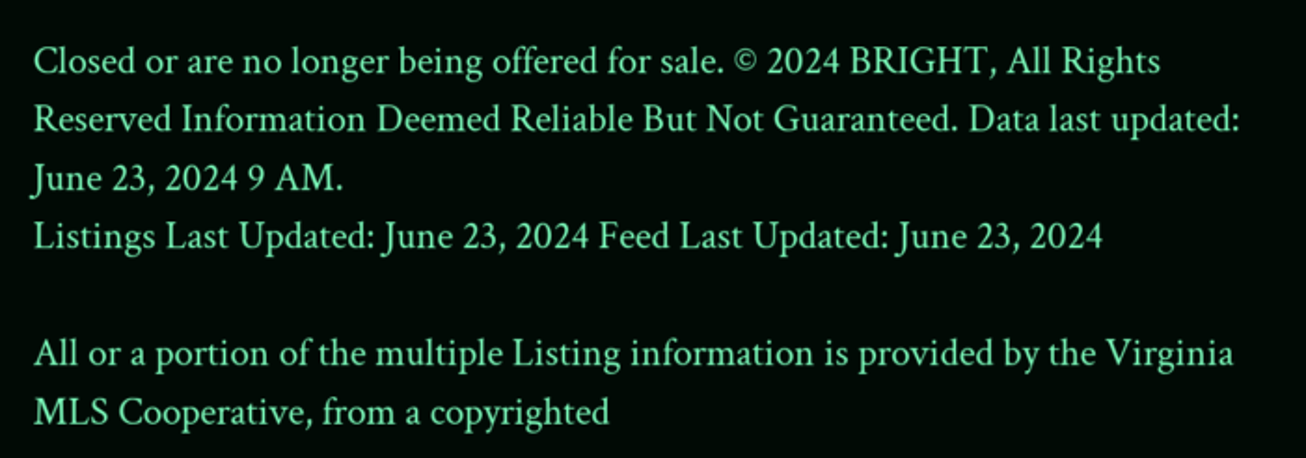Closed or are no longer being offered for sale. © 2024 BRIGHT, All Rights Reserved Information Deemed Reliable But Not Guaranteed. Data last updated: June 23, 2024 9 AM.
Listings Last Updated: June 23, 2024 Feed Last Updated: June 23, 2024

All or a portion of the multiple Listing information is provided by the Virginia MLS Cooperative, from a copyrighted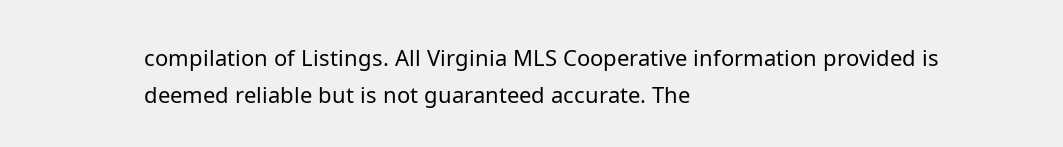compilation of Listings. All Virginia MLS Cooperative information provided is deemed reliable but is not guaranteed accurate. The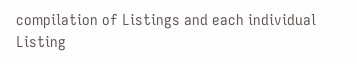compilation of Listings and each individual Listing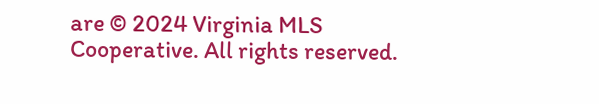are © 2024 Virginia MLS Cooperative. All rights reserved.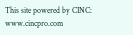This site powered by CINC: www.cincpro.com